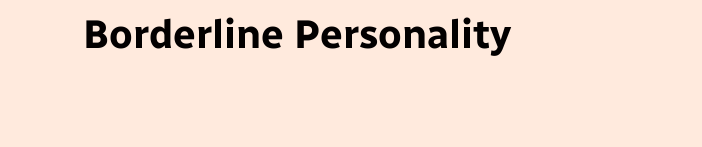Borderline Personality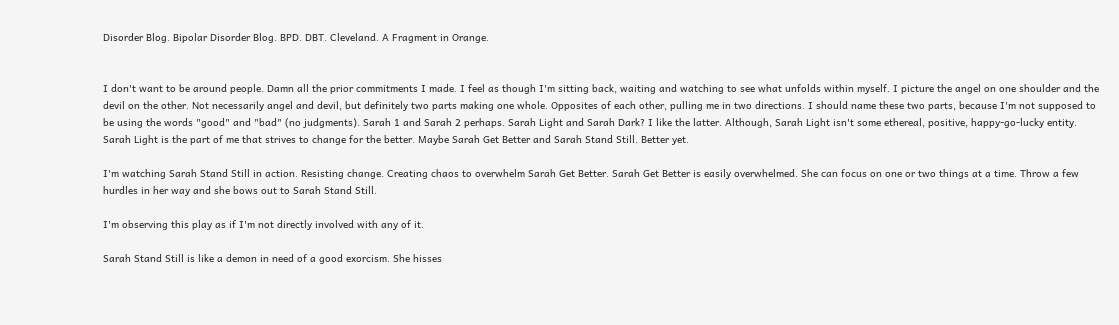Disorder Blog. Bipolar Disorder Blog. BPD. DBT. Cleveland. A Fragment in Orange.


I don't want to be around people. Damn all the prior commitments I made. I feel as though I'm sitting back, waiting and watching to see what unfolds within myself. I picture the angel on one shoulder and the devil on the other. Not necessarily angel and devil, but definitely two parts making one whole. Opposites of each other, pulling me in two directions. I should name these two parts, because I'm not supposed to be using the words "good" and "bad" (no judgments). Sarah 1 and Sarah 2 perhaps. Sarah Light and Sarah Dark? I like the latter. Although, Sarah Light isn't some ethereal, positive, happy-go-lucky entity. Sarah Light is the part of me that strives to change for the better. Maybe Sarah Get Better and Sarah Stand Still. Better yet.

I'm watching Sarah Stand Still in action. Resisting change. Creating chaos to overwhelm Sarah Get Better. Sarah Get Better is easily overwhelmed. She can focus on one or two things at a time. Throw a few hurdles in her way and she bows out to Sarah Stand Still.

I'm observing this play as if I'm not directly involved with any of it.

Sarah Stand Still is like a demon in need of a good exorcism. She hisses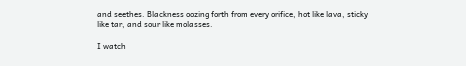and seethes. Blackness oozing forth from every orifice, hot like lava, sticky like tar, and sour like molasses.

I watch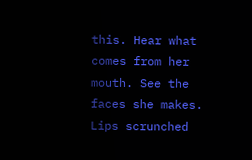this. Hear what comes from her mouth. See the faces she makes. Lips scrunched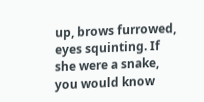up, brows furrowed, eyes squinting. If she were a snake, you would know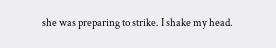she was preparing to strike. I shake my head.